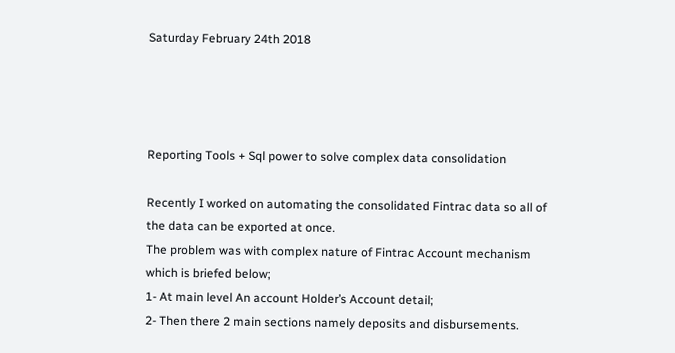Saturday February 24th 2018




Reporting Tools + Sql power to solve complex data consolidation

Recently I worked on automating the consolidated Fintrac data so all of the data can be exported at once.
The problem was with complex nature of Fintrac Account mechanism which is briefed below;
1- At main level An account Holder’s Account detail;
2- Then there 2 main sections namely deposits and disbursements.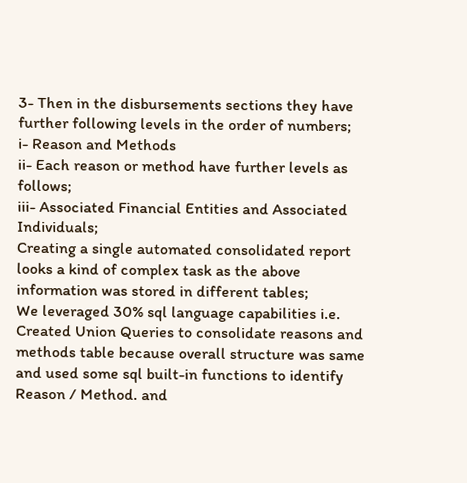3- Then in the disbursements sections they have further following levels in the order of numbers;
i- Reason and Methods
ii- Each reason or method have further levels as follows;
iii- Associated Financial Entities and Associated Individuals;
Creating a single automated consolidated report looks a kind of complex task as the above information was stored in different tables;
We leveraged 30% sql language capabilities i.e. Created Union Queries to consolidate reasons and methods table because overall structure was same and used some sql built-in functions to identify Reason / Method. and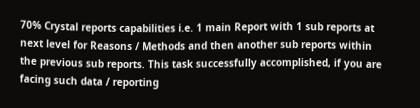70% Crystal reports capabilities i.e. 1 main Report with 1 sub reports at next level for Reasons / Methods and then another sub reports within the previous sub reports. This task successfully accomplished, if you are facing such data / reporting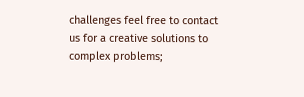challenges feel free to contact us for a creative solutions to complex problems;